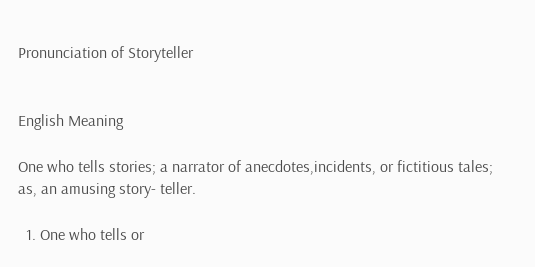Pronunciation of Storyteller


English Meaning

One who tells stories; a narrator of anecdotes,incidents, or fictitious tales; as, an amusing story- teller.

  1. One who tells or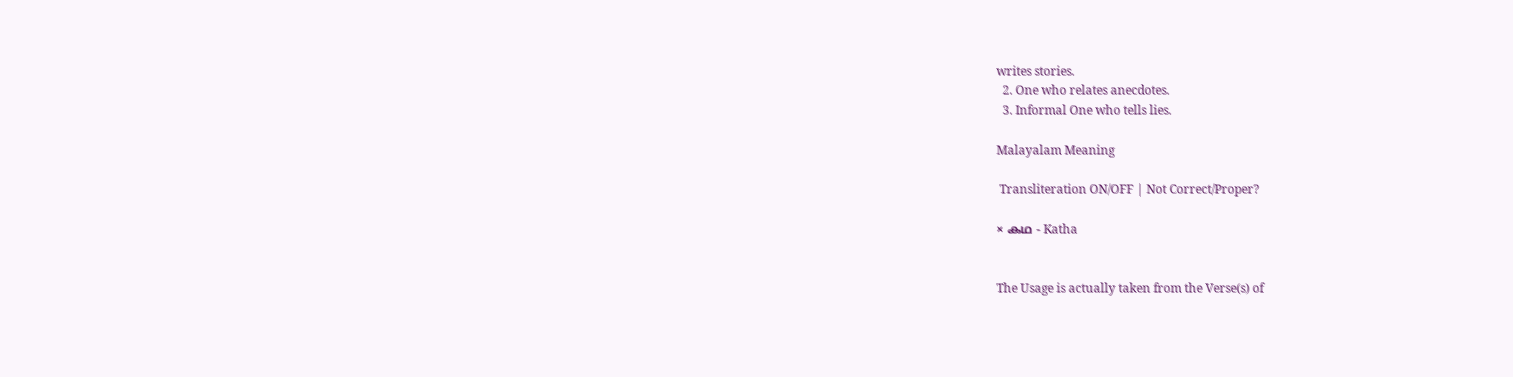writes stories.
  2. One who relates anecdotes.
  3. Informal One who tells lies.

Malayalam Meaning

 Transliteration ON/OFF | Not Correct/Proper?

× കഥ - Katha


The Usage is actually taken from the Verse(s) of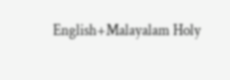English+Malayalam Holy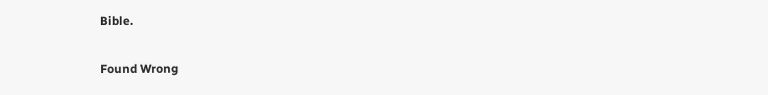Bible.


Found Wrong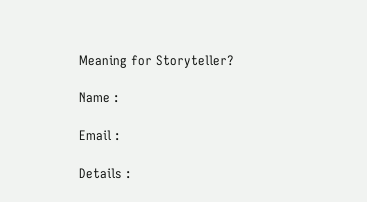Meaning for Storyteller?

Name :

Email :

Details :